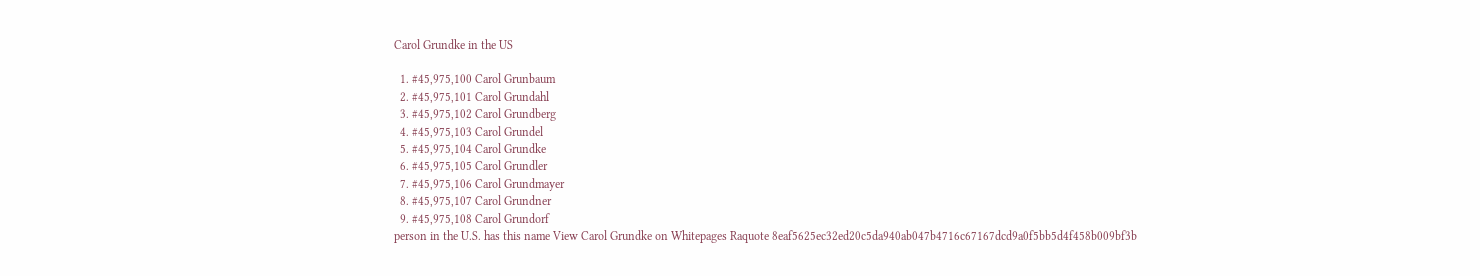Carol Grundke in the US

  1. #45,975,100 Carol Grunbaum
  2. #45,975,101 Carol Grundahl
  3. #45,975,102 Carol Grundberg
  4. #45,975,103 Carol Grundel
  5. #45,975,104 Carol Grundke
  6. #45,975,105 Carol Grundler
  7. #45,975,106 Carol Grundmayer
  8. #45,975,107 Carol Grundner
  9. #45,975,108 Carol Grundorf
person in the U.S. has this name View Carol Grundke on Whitepages Raquote 8eaf5625ec32ed20c5da940ab047b4716c67167dcd9a0f5bb5d4f458b009bf3b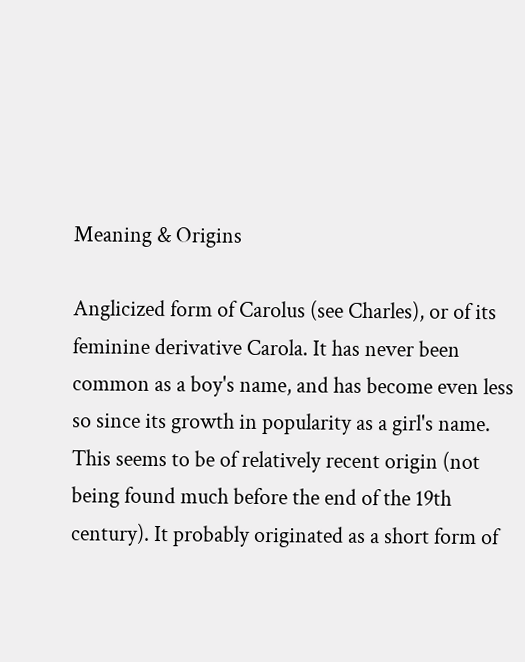Meaning & Origins

Anglicized form of Carolus (see Charles), or of its feminine derivative Carola. It has never been common as a boy's name, and has become even less so since its growth in popularity as a girl's name. This seems to be of relatively recent origin (not being found much before the end of the 19th century). It probably originated as a short form of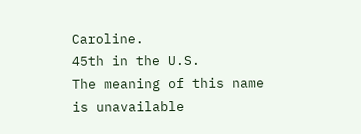Caroline.
45th in the U.S.
The meaning of this name is unavailable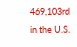469,103rd in the U.S.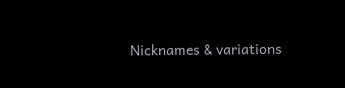Nicknames & variations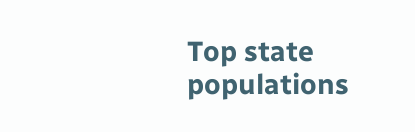Top state populations